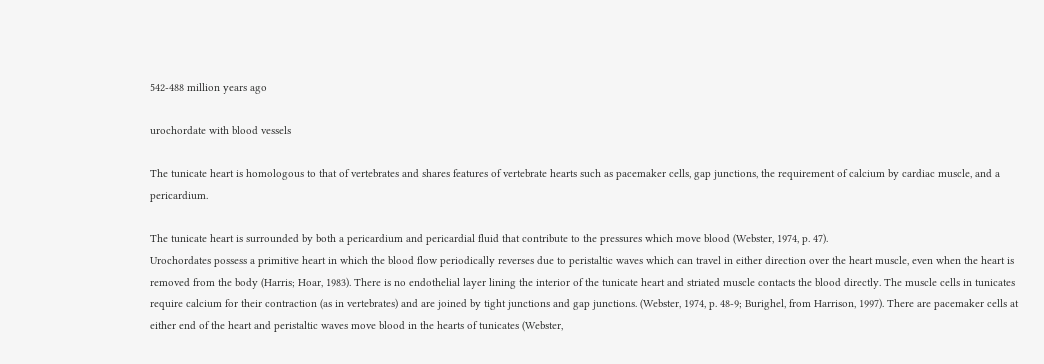542-488 million years ago

urochordate with blood vessels

The tunicate heart is homologous to that of vertebrates and shares features of vertebrate hearts such as pacemaker cells, gap junctions, the requirement of calcium by cardiac muscle, and a pericardium.

The tunicate heart is surrounded by both a pericardium and pericardial fluid that contribute to the pressures which move blood (Webster, 1974, p. 47).
Urochordates possess a primitive heart in which the blood flow periodically reverses due to peristaltic waves which can travel in either direction over the heart muscle, even when the heart is removed from the body (Harris; Hoar, 1983). There is no endothelial layer lining the interior of the tunicate heart and striated muscle contacts the blood directly. The muscle cells in tunicates require calcium for their contraction (as in vertebrates) and are joined by tight junctions and gap junctions. (Webster, 1974, p. 48-9; Burighel, from Harrison, 1997). There are pacemaker cells at either end of the heart and peristaltic waves move blood in the hearts of tunicates (Webster,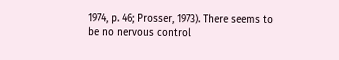1974, p. 46; Prosser, 1973). There seems to be no nervous control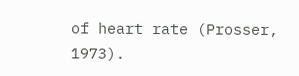of heart rate (Prosser, 1973).